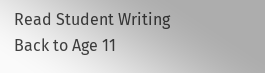Read Student Writing
Back to Age 11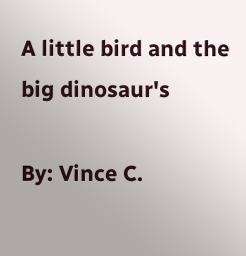A little bird and the big dinosaur's

By: Vince C.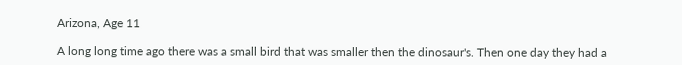Arizona, Age 11

A long long time ago there was a small bird that was smaller then the dinosaur's. Then one day they had a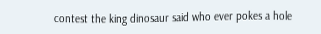contest the king dinosaur said who ever pokes a hole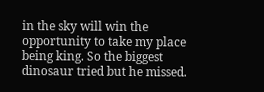in the sky will win the opportunity to take my place being king. So the biggest dinosaur tried but he missed.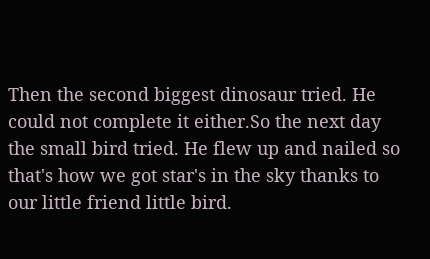Then the second biggest dinosaur tried. He could not complete it either.So the next day the small bird tried. He flew up and nailed so that's how we got star's in the sky thanks to our little friend little bird.